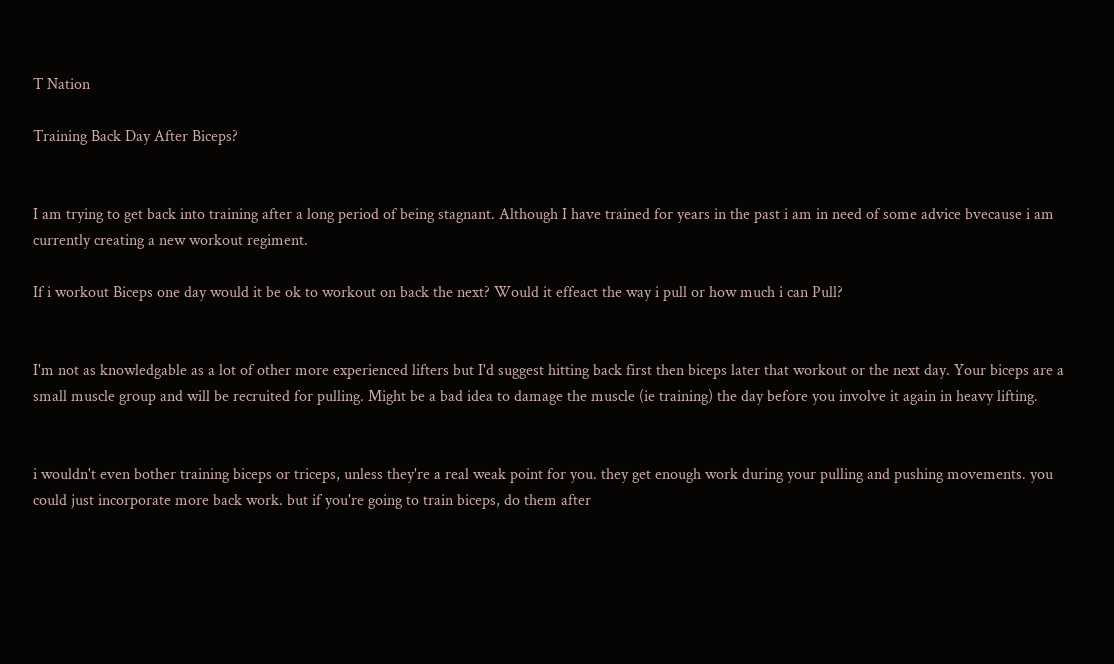T Nation

Training Back Day After Biceps?


I am trying to get back into training after a long period of being stagnant. Although I have trained for years in the past i am in need of some advice bvecause i am currently creating a new workout regiment.

If i workout Biceps one day would it be ok to workout on back the next? Would it effeact the way i pull or how much i can Pull?


I'm not as knowledgable as a lot of other more experienced lifters but I'd suggest hitting back first then biceps later that workout or the next day. Your biceps are a small muscle group and will be recruited for pulling. Might be a bad idea to damage the muscle (ie training) the day before you involve it again in heavy lifting.


i wouldn't even bother training biceps or triceps, unless they're a real weak point for you. they get enough work during your pulling and pushing movements. you could just incorporate more back work. but if you're going to train biceps, do them after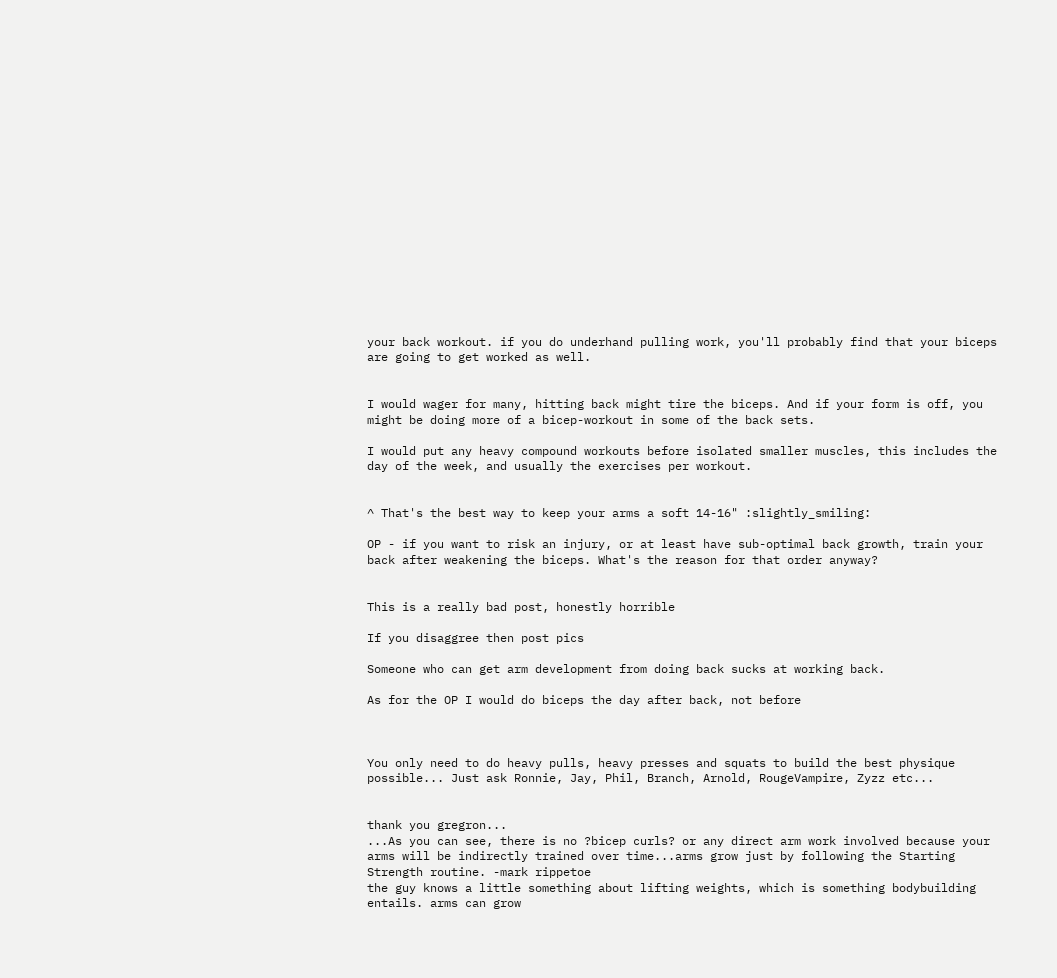your back workout. if you do underhand pulling work, you'll probably find that your biceps are going to get worked as well.


I would wager for many, hitting back might tire the biceps. And if your form is off, you might be doing more of a bicep-workout in some of the back sets.

I would put any heavy compound workouts before isolated smaller muscles, this includes the day of the week, and usually the exercises per workout.


^ That's the best way to keep your arms a soft 14-16" :slightly_smiling:

OP - if you want to risk an injury, or at least have sub-optimal back growth, train your back after weakening the biceps. What's the reason for that order anyway?


This is a really bad post, honestly horrible

If you disaggree then post pics

Someone who can get arm development from doing back sucks at working back.

As for the OP I would do biceps the day after back, not before



You only need to do heavy pulls, heavy presses and squats to build the best physique possible... Just ask Ronnie, Jay, Phil, Branch, Arnold, RougeVampire, Zyzz etc...


thank you gregron...
...As you can see, there is no ?bicep curls? or any direct arm work involved because your arms will be indirectly trained over time...arms grow just by following the Starting Strength routine. -mark rippetoe
the guy knows a little something about lifting weights, which is something bodybuilding entails. arms can grow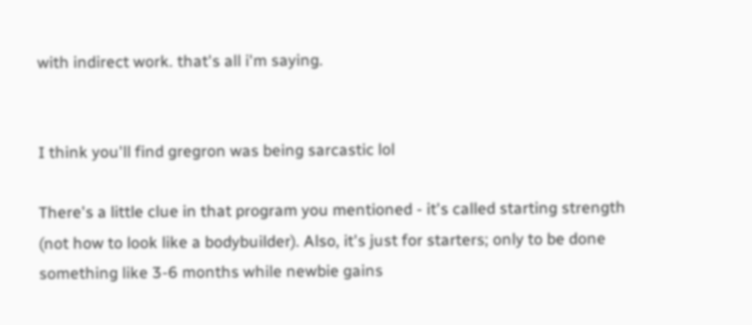with indirect work. that's all i'm saying.


I think you'll find gregron was being sarcastic lol

There's a little clue in that program you mentioned - it's called starting strength (not how to look like a bodybuilder). Also, it's just for starters; only to be done something like 3-6 months while newbie gains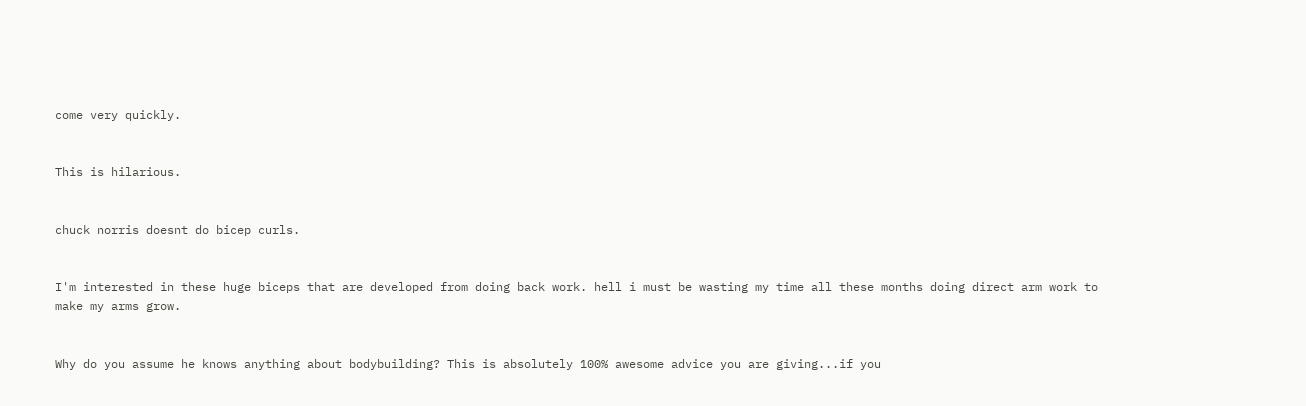come very quickly.


This is hilarious.


chuck norris doesnt do bicep curls.


I'm interested in these huge biceps that are developed from doing back work. hell i must be wasting my time all these months doing direct arm work to make my arms grow.


Why do you assume he knows anything about bodybuilding? This is absolutely 100% awesome advice you are giving...if you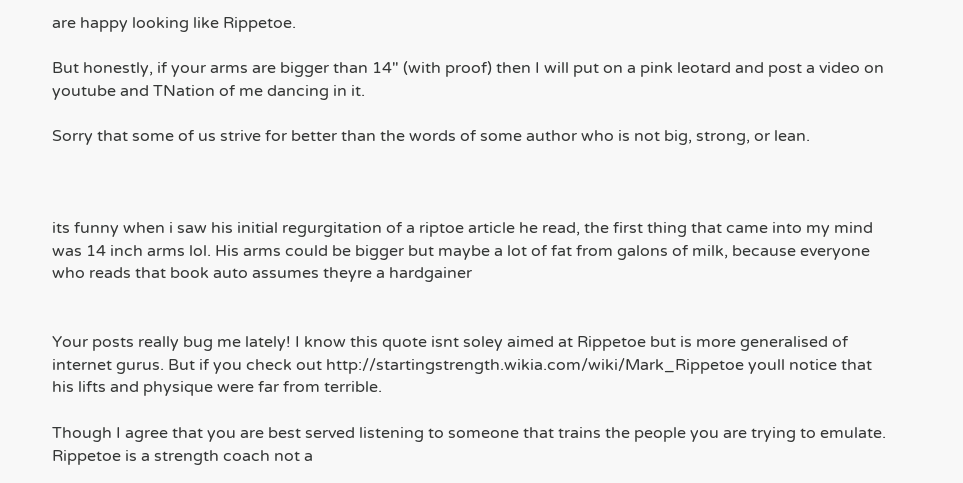are happy looking like Rippetoe.

But honestly, if your arms are bigger than 14" (with proof) then I will put on a pink leotard and post a video on youtube and TNation of me dancing in it.

Sorry that some of us strive for better than the words of some author who is not big, strong, or lean.



its funny when i saw his initial regurgitation of a riptoe article he read, the first thing that came into my mind was 14 inch arms lol. His arms could be bigger but maybe a lot of fat from galons of milk, because everyone who reads that book auto assumes theyre a hardgainer


Your posts really bug me lately! I know this quote isnt soley aimed at Rippetoe but is more generalised of internet gurus. But if you check out http://startingstrength.wikia.com/wiki/Mark_Rippetoe youll notice that his lifts and physique were far from terrible.

Though I agree that you are best served listening to someone that trains the people you are trying to emulate. Rippetoe is a strength coach not a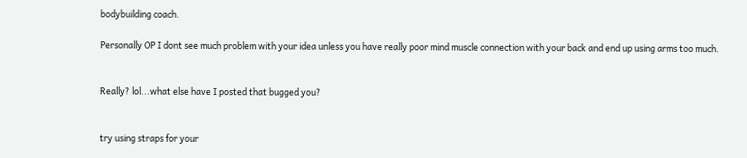bodybuilding coach.

Personally OP I dont see much problem with your idea unless you have really poor mind muscle connection with your back and end up using arms too much.


Really? lol...what else have I posted that bugged you?


try using straps for your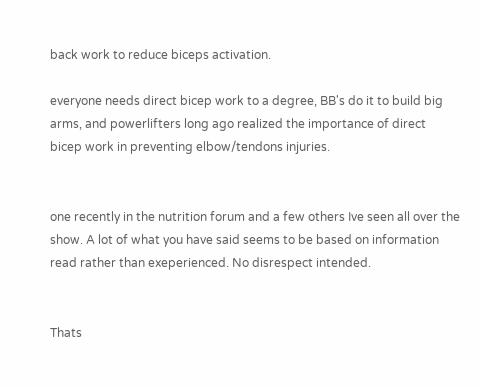back work to reduce biceps activation.

everyone needs direct bicep work to a degree, BB's do it to build big arms, and powerlifters long ago realized the importance of direct bicep work in preventing elbow/tendons injuries.


one recently in the nutrition forum and a few others Ive seen all over the show. A lot of what you have said seems to be based on information read rather than exeperienced. No disrespect intended.


Thats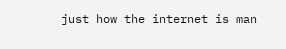just how the internet is man